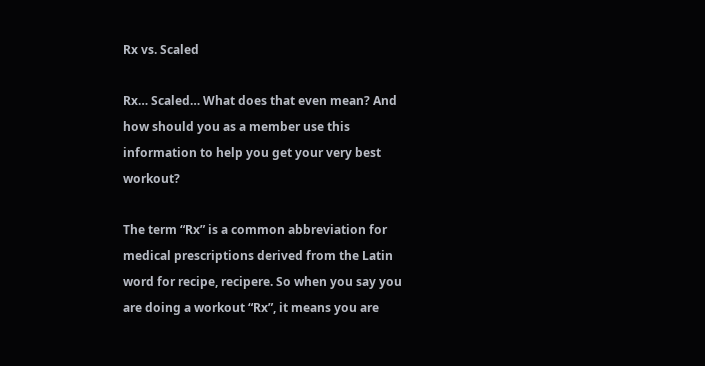Rx vs. Scaled

Rx… Scaled… What does that even mean? And how should you as a member use this information to help you get your very best workout?

The term “Rx” is a common abbreviation for medical prescriptions derived from the Latin word for recipe, recipere. So when you say you are doing a workout “Rx”, it means you are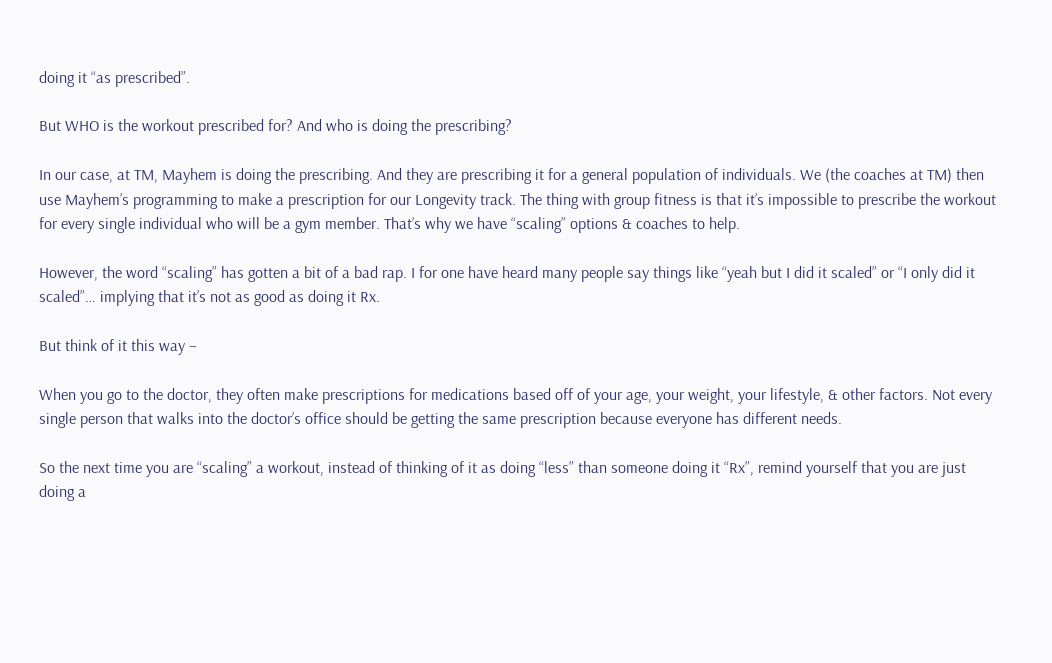doing it “as prescribed”.

But WHO is the workout prescribed for? And who is doing the prescribing?

In our case, at TM, Mayhem is doing the prescribing. And they are prescribing it for a general population of individuals. We (the coaches at TM) then use Mayhem’s programming to make a prescription for our Longevity track. The thing with group fitness is that it’s impossible to prescribe the workout for every single individual who will be a gym member. That’s why we have “scaling” options & coaches to help.

However, the word “scaling” has gotten a bit of a bad rap. I for one have heard many people say things like “yeah but I did it scaled” or “I only did it scaled”… implying that it’s not as good as doing it Rx.

But think of it this way –

When you go to the doctor, they often make prescriptions for medications based off of your age, your weight, your lifestyle, & other factors. Not every single person that walks into the doctor’s office should be getting the same prescription because everyone has different needs.

So the next time you are “scaling” a workout, instead of thinking of it as doing “less” than someone doing it “Rx”, remind yourself that you are just doing a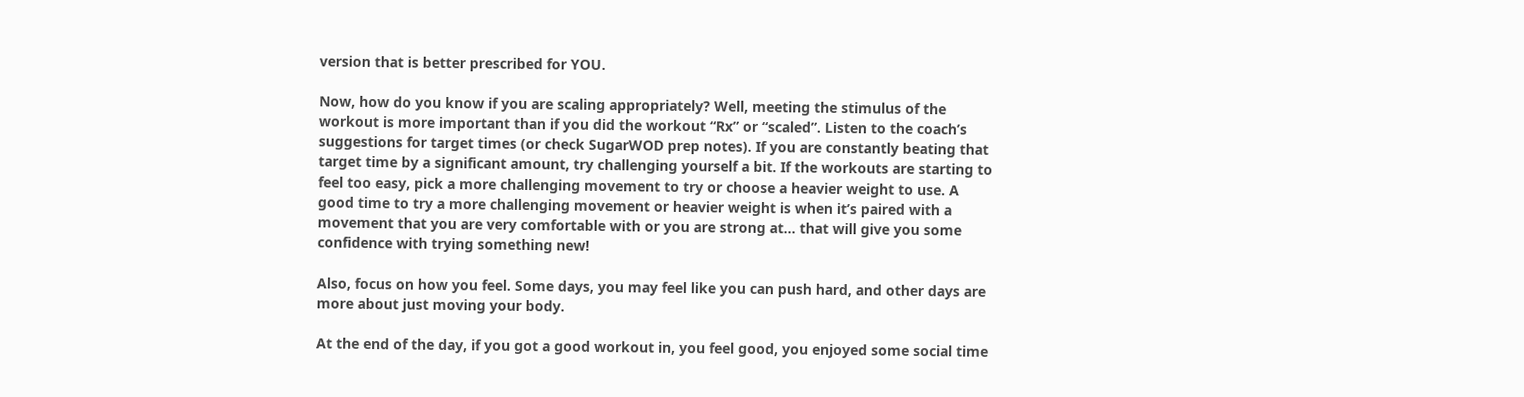version that is better prescribed for YOU.

Now, how do you know if you are scaling appropriately? Well, meeting the stimulus of the workout is more important than if you did the workout “Rx” or “scaled”. Listen to the coach’s suggestions for target times (or check SugarWOD prep notes). If you are constantly beating that target time by a significant amount, try challenging yourself a bit. If the workouts are starting to feel too easy, pick a more challenging movement to try or choose a heavier weight to use. A good time to try a more challenging movement or heavier weight is when it’s paired with a movement that you are very comfortable with or you are strong at… that will give you some confidence with trying something new!

Also, focus on how you feel. Some days, you may feel like you can push hard, and other days are more about just moving your body.

At the end of the day, if you got a good workout in, you feel good, you enjoyed some social time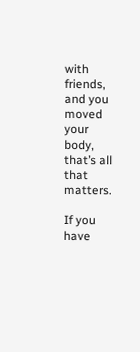with friends, and you moved your body, that’s all that matters.

If you have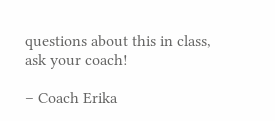questions about this in class, ask your coach!

– Coach Erika